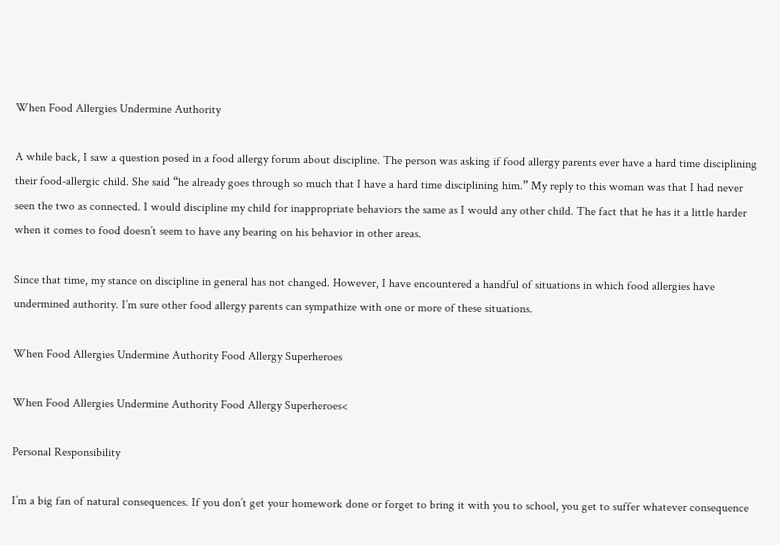When Food Allergies Undermine Authority

A while back, I saw a question posed in a food allergy forum about discipline. The person was asking if food allergy parents ever have a hard time disciplining their food-allergic child. She said “he already goes through so much that I have a hard time disciplining him.” My reply to this woman was that I had never seen the two as connected. I would discipline my child for inappropriate behaviors the same as I would any other child. The fact that he has it a little harder when it comes to food doesn’t seem to have any bearing on his behavior in other areas.

Since that time, my stance on discipline in general has not changed. However, I have encountered a handful of situations in which food allergies have undermined authority. I’m sure other food allergy parents can sympathize with one or more of these situations.

When Food Allergies Undermine Authority Food Allergy Superheroes

When Food Allergies Undermine Authority Food Allergy Superheroes<

Personal Responsibility

I’m a big fan of natural consequences. If you don’t get your homework done or forget to bring it with you to school, you get to suffer whatever consequence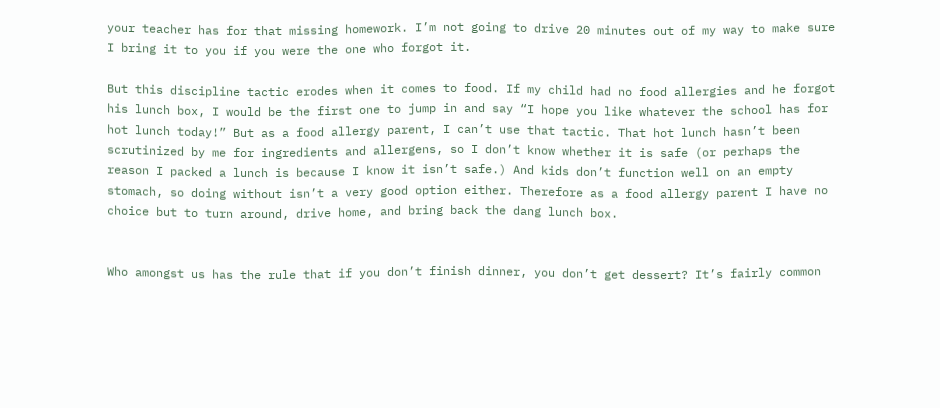your teacher has for that missing homework. I’m not going to drive 20 minutes out of my way to make sure I bring it to you if you were the one who forgot it.

But this discipline tactic erodes when it comes to food. If my child had no food allergies and he forgot his lunch box, I would be the first one to jump in and say “I hope you like whatever the school has for hot lunch today!” But as a food allergy parent, I can’t use that tactic. That hot lunch hasn’t been scrutinized by me for ingredients and allergens, so I don’t know whether it is safe (or perhaps the reason I packed a lunch is because I know it isn’t safe.) And kids don’t function well on an empty stomach, so doing without isn’t a very good option either. Therefore as a food allergy parent I have no choice but to turn around, drive home, and bring back the dang lunch box.


Who amongst us has the rule that if you don’t finish dinner, you don’t get dessert? It’s fairly common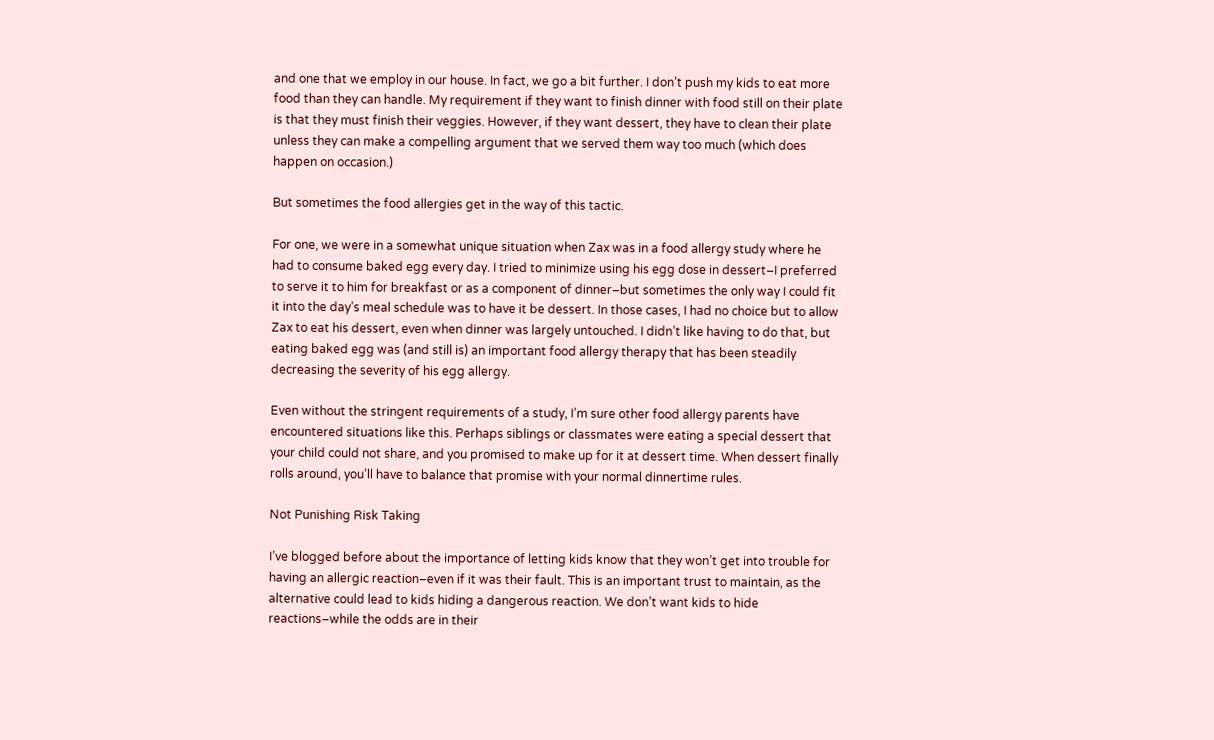and one that we employ in our house. In fact, we go a bit further. I don’t push my kids to eat more food than they can handle. My requirement if they want to finish dinner with food still on their plate is that they must finish their veggies. However, if they want dessert, they have to clean their plate unless they can make a compelling argument that we served them way too much (which does happen on occasion.)

But sometimes the food allergies get in the way of this tactic.

For one, we were in a somewhat unique situation when Zax was in a food allergy study where he had to consume baked egg every day. I tried to minimize using his egg dose in dessert–I preferred to serve it to him for breakfast or as a component of dinner–but sometimes the only way I could fit it into the day’s meal schedule was to have it be dessert. In those cases, I had no choice but to allow Zax to eat his dessert, even when dinner was largely untouched. I didn’t like having to do that, but eating baked egg was (and still is) an important food allergy therapy that has been steadily decreasing the severity of his egg allergy.

Even without the stringent requirements of a study, I’m sure other food allergy parents have encountered situations like this. Perhaps siblings or classmates were eating a special dessert that your child could not share, and you promised to make up for it at dessert time. When dessert finally rolls around, you’ll have to balance that promise with your normal dinnertime rules.

Not Punishing Risk Taking

I’ve blogged before about the importance of letting kids know that they won’t get into trouble for having an allergic reaction–even if it was their fault. This is an important trust to maintain, as the alternative could lead to kids hiding a dangerous reaction. We don’t want kids to hide reactions–while the odds are in their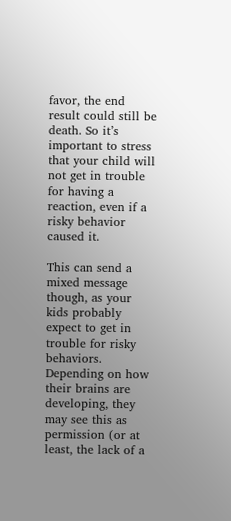favor, the end result could still be death. So it’s important to stress that your child will not get in trouble for having a reaction, even if a risky behavior caused it.

This can send a mixed message though, as your kids probably expect to get in trouble for risky behaviors. Depending on how their brains are developing, they may see this as permission (or at least, the lack of a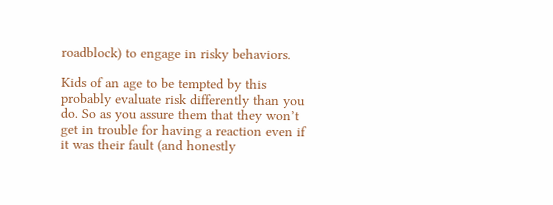roadblock) to engage in risky behaviors.

Kids of an age to be tempted by this probably evaluate risk differently than you do. So as you assure them that they won’t get in trouble for having a reaction even if it was their fault (and honestly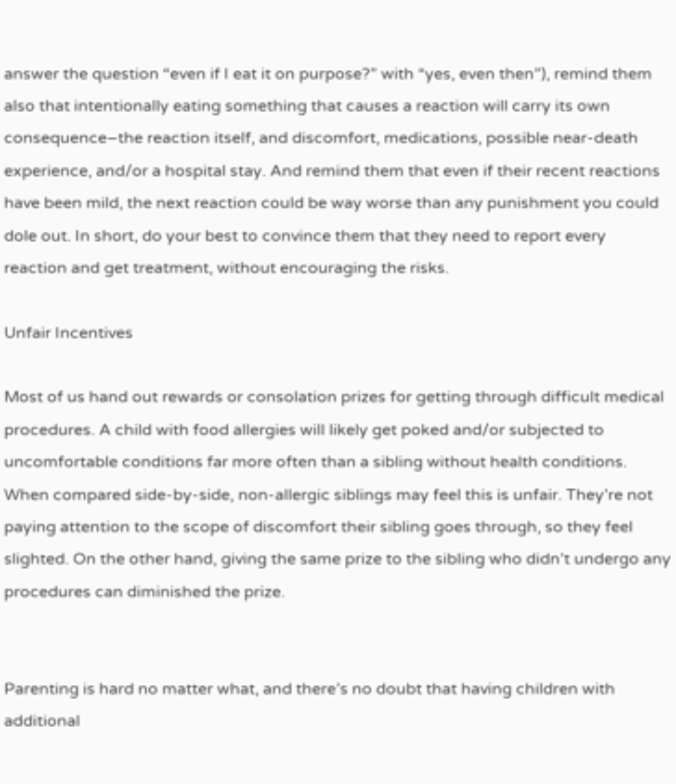answer the question “even if I eat it on purpose?” with “yes, even then”), remind them also that intentionally eating something that causes a reaction will carry its own consequence–the reaction itself, and discomfort, medications, possible near-death experience, and/or a hospital stay. And remind them that even if their recent reactions have been mild, the next reaction could be way worse than any punishment you could dole out. In short, do your best to convince them that they need to report every reaction and get treatment, without encouraging the risks.

Unfair Incentives

Most of us hand out rewards or consolation prizes for getting through difficult medical procedures. A child with food allergies will likely get poked and/or subjected to uncomfortable conditions far more often than a sibling without health conditions. When compared side-by-side, non-allergic siblings may feel this is unfair. They’re not paying attention to the scope of discomfort their sibling goes through, so they feel slighted. On the other hand, giving the same prize to the sibling who didn’t undergo any procedures can diminished the prize.


Parenting is hard no matter what, and there’s no doubt that having children with additional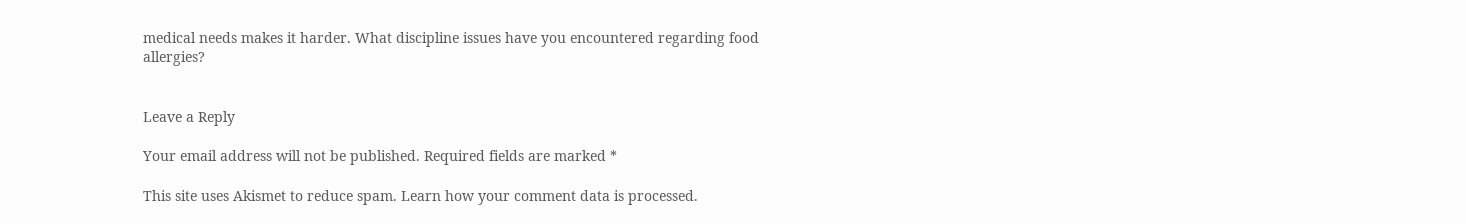medical needs makes it harder. What discipline issues have you encountered regarding food allergies?


Leave a Reply

Your email address will not be published. Required fields are marked *

This site uses Akismet to reduce spam. Learn how your comment data is processed.